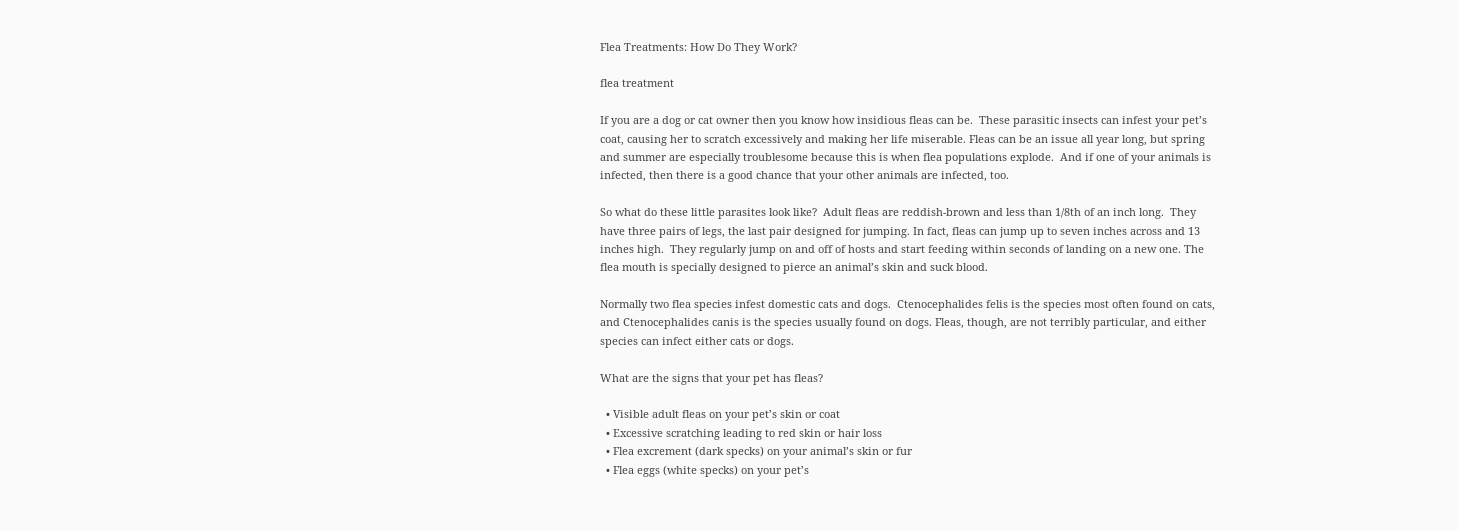Flea Treatments: How Do They Work?

flea treatment

If you are a dog or cat owner then you know how insidious fleas can be.  These parasitic insects can infest your pet’s coat, causing her to scratch excessively and making her life miserable. Fleas can be an issue all year long, but spring and summer are especially troublesome because this is when flea populations explode.  And if one of your animals is infected, then there is a good chance that your other animals are infected, too.

So what do these little parasites look like?  Adult fleas are reddish-brown and less than 1/8th of an inch long.  They have three pairs of legs, the last pair designed for jumping. In fact, fleas can jump up to seven inches across and 13 inches high.  They regularly jump on and off of hosts and start feeding within seconds of landing on a new one. The flea mouth is specially designed to pierce an animal’s skin and suck blood.

Normally two flea species infest domestic cats and dogs.  Ctenocephalides felis is the species most often found on cats, and Ctenocephalides canis is the species usually found on dogs. Fleas, though, are not terribly particular, and either species can infect either cats or dogs.

What are the signs that your pet has fleas?

  • Visible adult fleas on your pet’s skin or coat
  • Excessive scratching leading to red skin or hair loss
  • Flea excrement (dark specks) on your animal’s skin or fur
  • Flea eggs (white specks) on your pet’s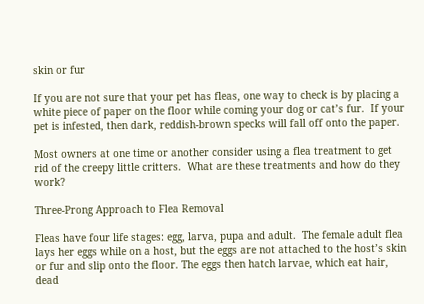skin or fur

If you are not sure that your pet has fleas, one way to check is by placing a white piece of paper on the floor while coming your dog or cat’s fur.  If your pet is infested, then dark, reddish-brown specks will fall off onto the paper.

Most owners at one time or another consider using a flea treatment to get rid of the creepy little critters.  What are these treatments and how do they work?

Three-Prong Approach to Flea Removal

Fleas have four life stages: egg, larva, pupa and adult.  The female adult flea lays her eggs while on a host, but the eggs are not attached to the host’s skin or fur and slip onto the floor. The eggs then hatch larvae, which eat hair, dead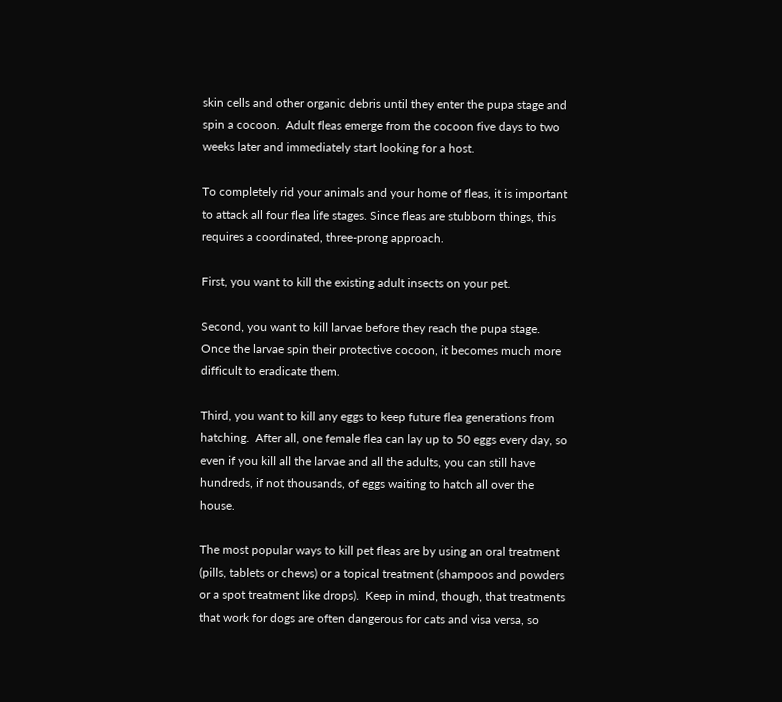skin cells and other organic debris until they enter the pupa stage and spin a cocoon.  Adult fleas emerge from the cocoon five days to two weeks later and immediately start looking for a host.

To completely rid your animals and your home of fleas, it is important to attack all four flea life stages. Since fleas are stubborn things, this requires a coordinated, three-prong approach.

First, you want to kill the existing adult insects on your pet.

Second, you want to kill larvae before they reach the pupa stage.  Once the larvae spin their protective cocoon, it becomes much more difficult to eradicate them.

Third, you want to kill any eggs to keep future flea generations from hatching.  After all, one female flea can lay up to 50 eggs every day, so even if you kill all the larvae and all the adults, you can still have hundreds, if not thousands, of eggs waiting to hatch all over the house.

The most popular ways to kill pet fleas are by using an oral treatment (pills, tablets or chews) or a topical treatment (shampoos and powders or a spot treatment like drops).  Keep in mind, though, that treatments that work for dogs are often dangerous for cats and visa versa, so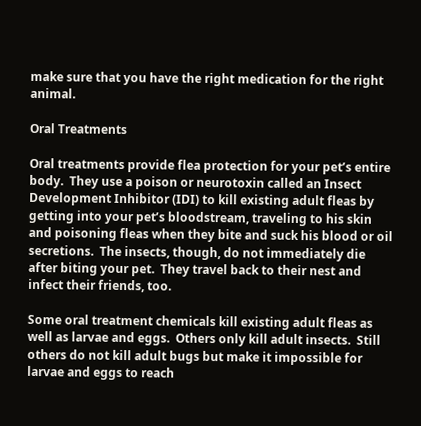make sure that you have the right medication for the right animal.

Oral Treatments

Oral treatments provide flea protection for your pet’s entire body.  They use a poison or neurotoxin called an Insect Development Inhibitor (IDI) to kill existing adult fleas by getting into your pet’s bloodstream, traveling to his skin and poisoning fleas when they bite and suck his blood or oil secretions.  The insects, though, do not immediately die after biting your pet.  They travel back to their nest and infect their friends, too.

Some oral treatment chemicals kill existing adult fleas as well as larvae and eggs.  Others only kill adult insects.  Still others do not kill adult bugs but make it impossible for larvae and eggs to reach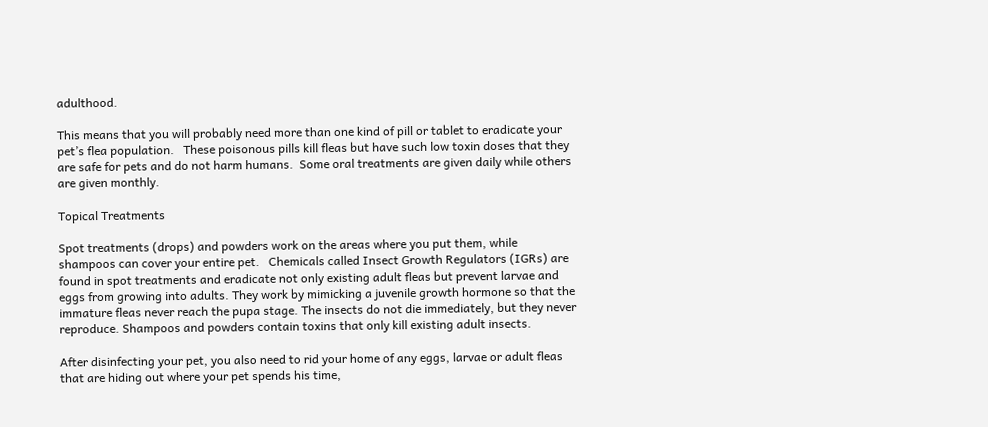adulthood.

This means that you will probably need more than one kind of pill or tablet to eradicate your pet’s flea population.   These poisonous pills kill fleas but have such low toxin doses that they are safe for pets and do not harm humans.  Some oral treatments are given daily while others are given monthly.

Topical Treatments

Spot treatments (drops) and powders work on the areas where you put them, while shampoos can cover your entire pet.   Chemicals called Insect Growth Regulators (IGRs) are found in spot treatments and eradicate not only existing adult fleas but prevent larvae and eggs from growing into adults. They work by mimicking a juvenile growth hormone so that the immature fleas never reach the pupa stage. The insects do not die immediately, but they never reproduce. Shampoos and powders contain toxins that only kill existing adult insects.

After disinfecting your pet, you also need to rid your home of any eggs, larvae or adult fleas that are hiding out where your pet spends his time,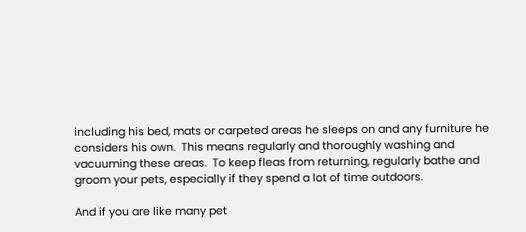including his bed, mats or carpeted areas he sleeps on and any furniture he considers his own.  This means regularly and thoroughly washing and vacuuming these areas.  To keep fleas from returning, regularly bathe and groom your pets, especially if they spend a lot of time outdoors.

And if you are like many pet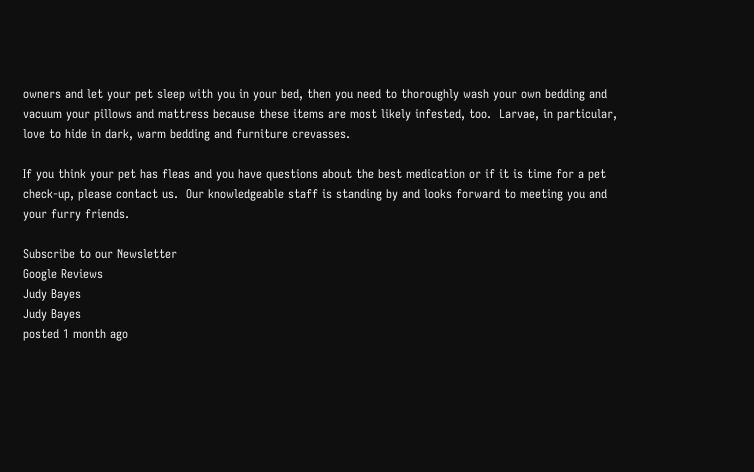owners and let your pet sleep with you in your bed, then you need to thoroughly wash your own bedding and vacuum your pillows and mattress because these items are most likely infested, too.  Larvae, in particular, love to hide in dark, warm bedding and furniture crevasses.

If you think your pet has fleas and you have questions about the best medication or if it is time for a pet check-up, please contact us.  Our knowledgeable staff is standing by and looks forward to meeting you and your furry friends.

Subscribe to our Newsletter
Google Reviews
Judy Bayes
Judy Bayes
posted 1 month ago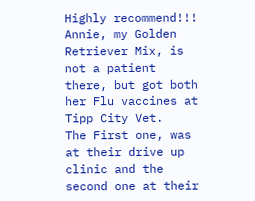Highly recommend!!!
Annie, my Golden Retriever Mix, is not a patient there, but got both her Flu vaccines at Tipp City Vet.
The First one, was at their drive up clinic and the second one at their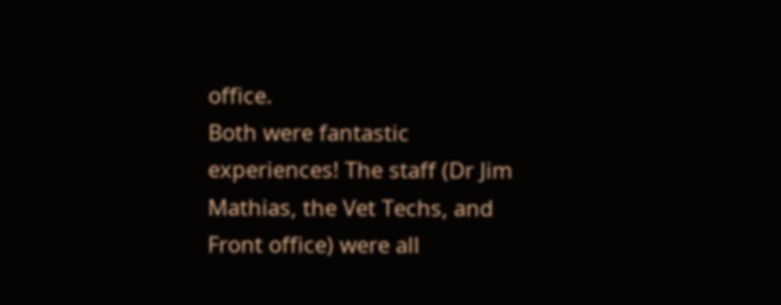office.
Both were fantastic experiences! The staff (Dr Jim Mathias, the Vet Techs, and Front office) were all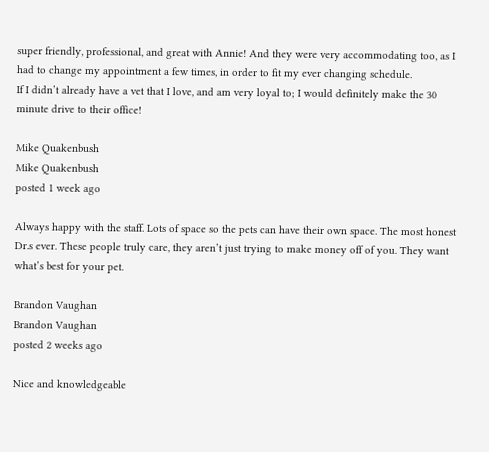super friendly, professional, and great with Annie! And they were very accommodating too, as I had to change my appointment a few times, in order to fit my ever changing schedule.
If I didn’t already have a vet that I love, and am very loyal to; I would definitely make the 30 minute drive to their office!

Mike Quakenbush
Mike Quakenbush
posted 1 week ago

Always happy with the staff. Lots of space so the pets can have their own space. The most honest Dr.s ever. These people truly care, they aren’t just trying to make money off of you. They want what’s best for your pet.

Brandon Vaughan
Brandon Vaughan
posted 2 weeks ago

Nice and knowledgeable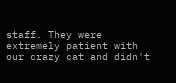staff. They were extremely patient with our crazy cat and didn't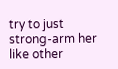try to just strong-arm her like other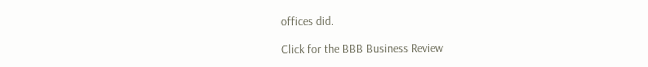offices did.

Click for the BBB Business Review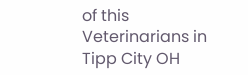of this Veterinarians in Tipp City OH